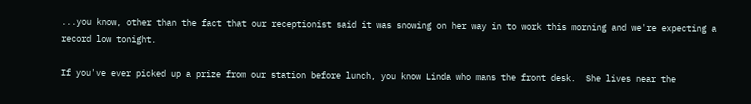...you know, other than the fact that our receptionist said it was snowing on her way in to work this morning and we're expecting a record low tonight.

If you've ever picked up a prize from our station before lunch, you know Linda who mans the front desk.  She lives near the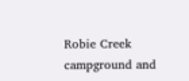Robie Creek campground and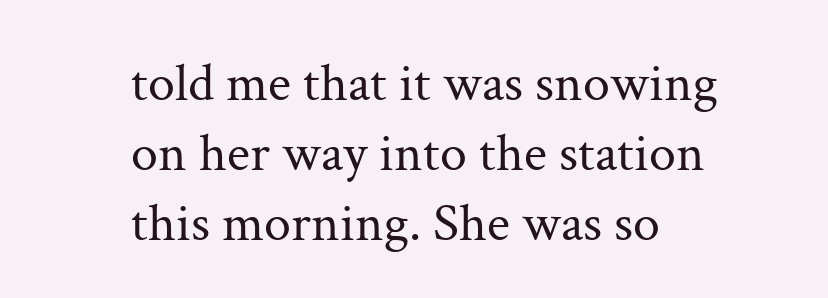told me that it was snowing on her way into the station this morning. She was so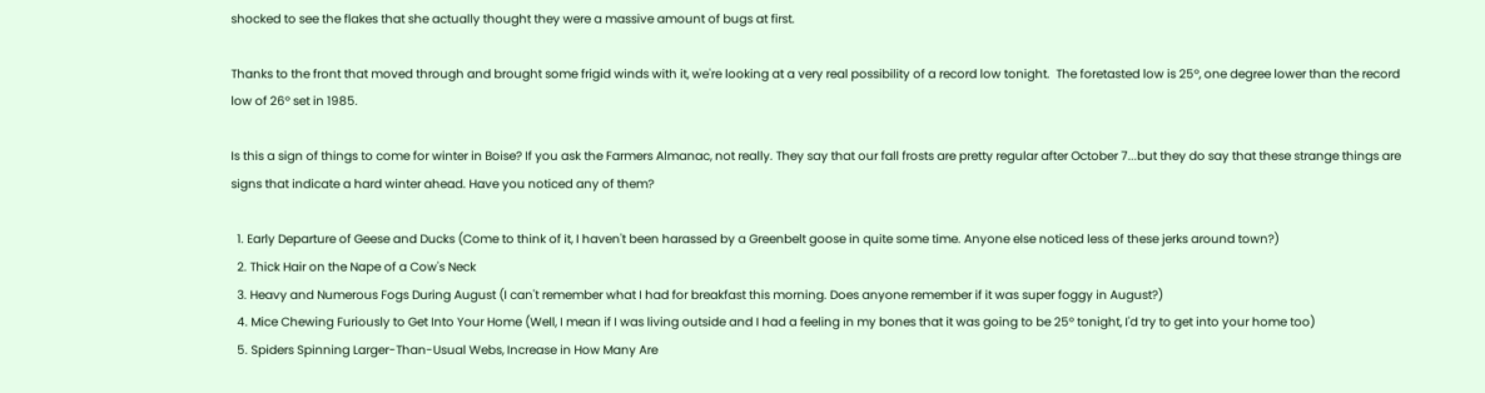shocked to see the flakes that she actually thought they were a massive amount of bugs at first.

Thanks to the front that moved through and brought some frigid winds with it, we're looking at a very real possibility of a record low tonight.  The foretasted low is 25º, one degree lower than the record low of 26º set in 1985.

Is this a sign of things to come for winter in Boise? If you ask the Farmers Almanac, not really. They say that our fall frosts are pretty regular after October 7...but they do say that these strange things are signs that indicate a hard winter ahead. Have you noticed any of them?

  1. Early Departure of Geese and Ducks (Come to think of it, I haven't been harassed by a Greenbelt goose in quite some time. Anyone else noticed less of these jerks around town?)
  2. Thick Hair on the Nape of a Cow's Neck
  3. Heavy and Numerous Fogs During August (I can't remember what I had for breakfast this morning. Does anyone remember if it was super foggy in August?)
  4. Mice Chewing Furiously to Get Into Your Home (Well, I mean if I was living outside and I had a feeling in my bones that it was going to be 25º tonight, I'd try to get into your home too)
  5. Spiders Spinning Larger-Than-Usual Webs, Increase in How Many Are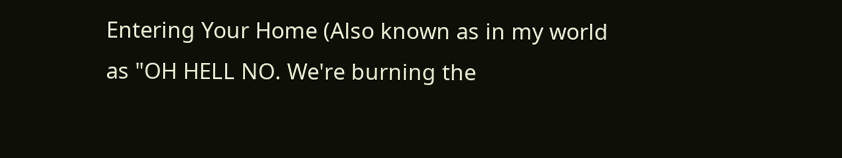Entering Your Home (Also known as in my world as "OH HELL NO. We're burning the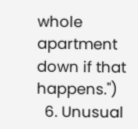whole apartment down if that happens.")
  6. Unusual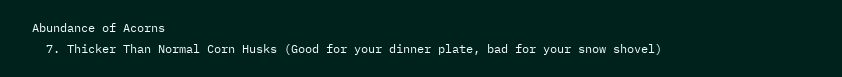Abundance of Acorns
  7. Thicker Than Normal Corn Husks (Good for your dinner plate, bad for your snow shovel)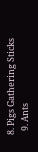8. Pigs Gathering Sticks
  9. Ants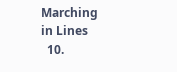Marching in Lines
  10.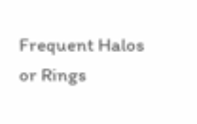Frequent Halos or Rings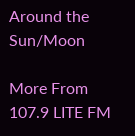Around the Sun/Moon

More From 107.9 LITE FM